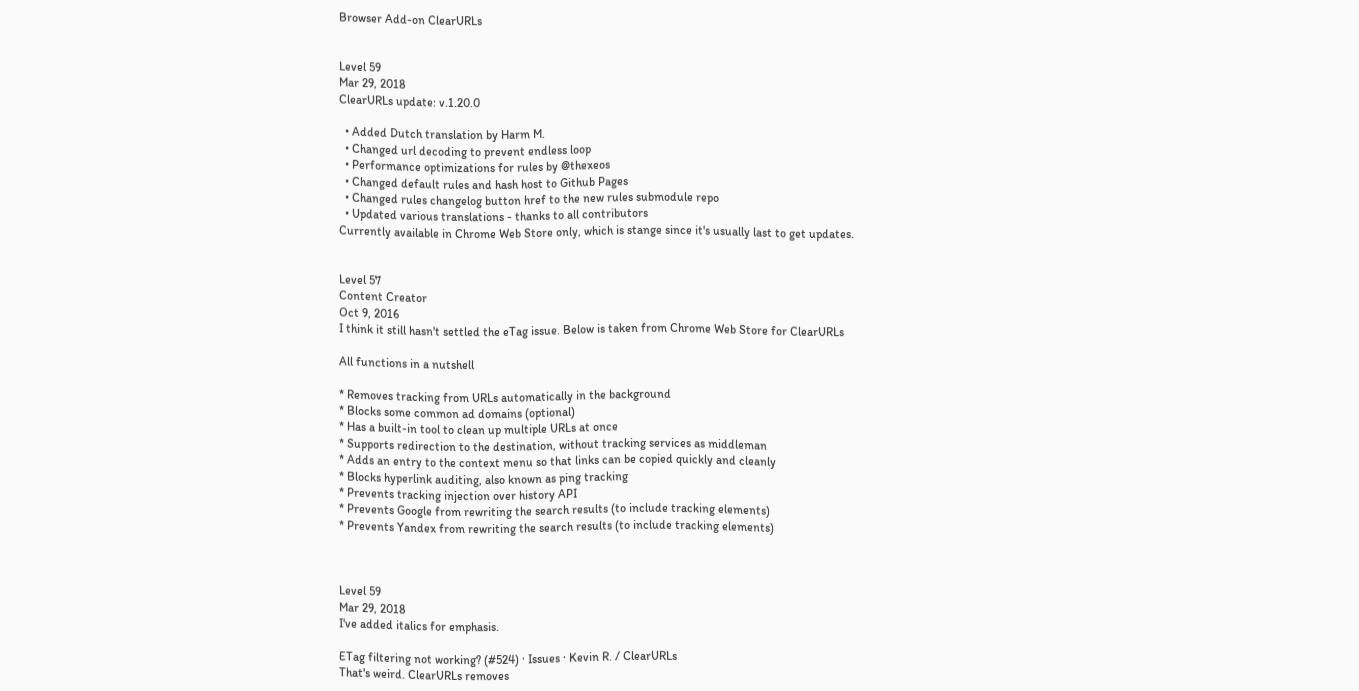Browser Add-on ClearURLs


Level 59
Mar 29, 2018
ClearURLs update: v.1.20.0

  • Added Dutch translation by Harm M.
  • Changed url decoding to prevent endless loop
  • Performance optimizations for rules by @thexeos
  • Changed default rules and hash host to Github Pages
  • Changed rules changelog button href to the new rules submodule repo
  • Updated various translations - thanks to all contributors
Currently available in Chrome Web Store only, which is stange since it's usually last to get updates.


Level 57
Content Creator
Oct 9, 2016
I think it still hasn't settled the eTag issue. Below is taken from Chrome Web Store for ClearURLs

All functions in a nutshell

* Removes tracking from URLs automatically in the background
* Blocks some common ad domains (optional)
* Has a built-in tool to clean up multiple URLs at once
* Supports redirection to the destination, without tracking services as middleman
* Adds an entry to the context menu so that links can be copied quickly and cleanly
* Blocks hyperlink auditing, also known as ping tracking
* Prevents tracking injection over history API
* Prevents Google from rewriting the search results (to include tracking elements)
* Prevents Yandex from rewriting the search results (to include tracking elements)



Level 59
Mar 29, 2018
I've added italics for emphasis.

ETag filtering not working? (#524) · Issues · Kevin R. / ClearURLs
That's weird. ClearURLs removes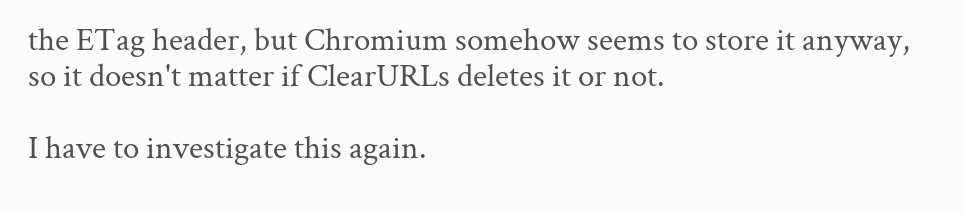the ETag header, but Chromium somehow seems to store it anyway, so it doesn't matter if ClearURLs deletes it or not.

I have to investigate this again.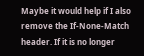Maybe it would help if I also remove the If-None-Match header. If it is no longer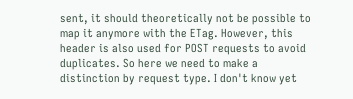sent, it should theoretically not be possible to map it anymore with the ETag. However, this header is also used for POST requests to avoid duplicates. So here we need to make a distinction by request type. I don't know yet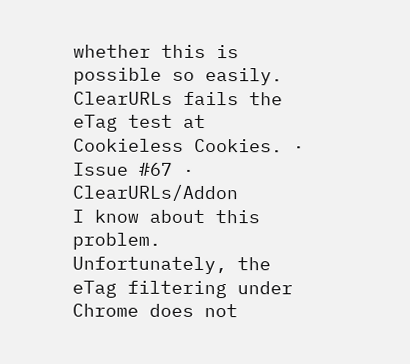whether this is possible so easily.
ClearURLs fails the eTag test at Cookieless Cookies. · Issue #67 · ClearURLs/Addon
I know about this problem. Unfortunately, the eTag filtering under Chrome does not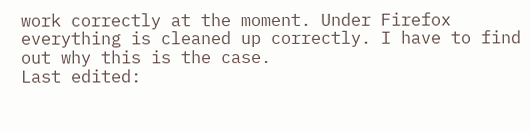work correctly at the moment. Under Firefox everything is cleaned up correctly. I have to find out why this is the case.
Last edited: